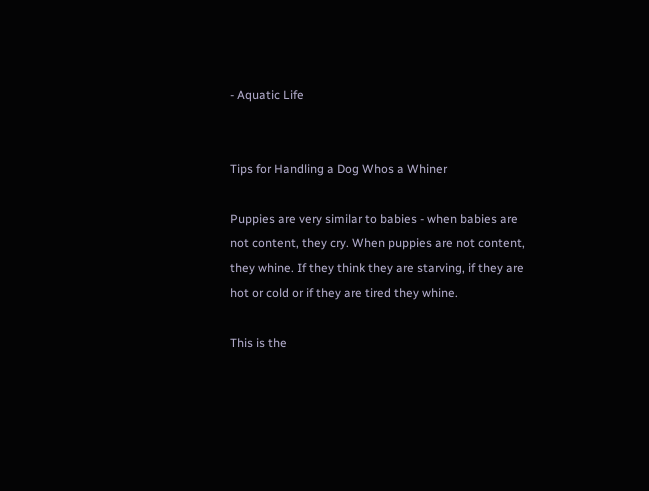- Aquatic Life


Tips for Handling a Dog Whos a Whiner

Puppies are very similar to babies - when babies are not content, they cry. When puppies are not content, they whine. If they think they are starving, if they are hot or cold or if they are tired they whine.

This is the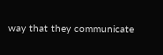way that they communicate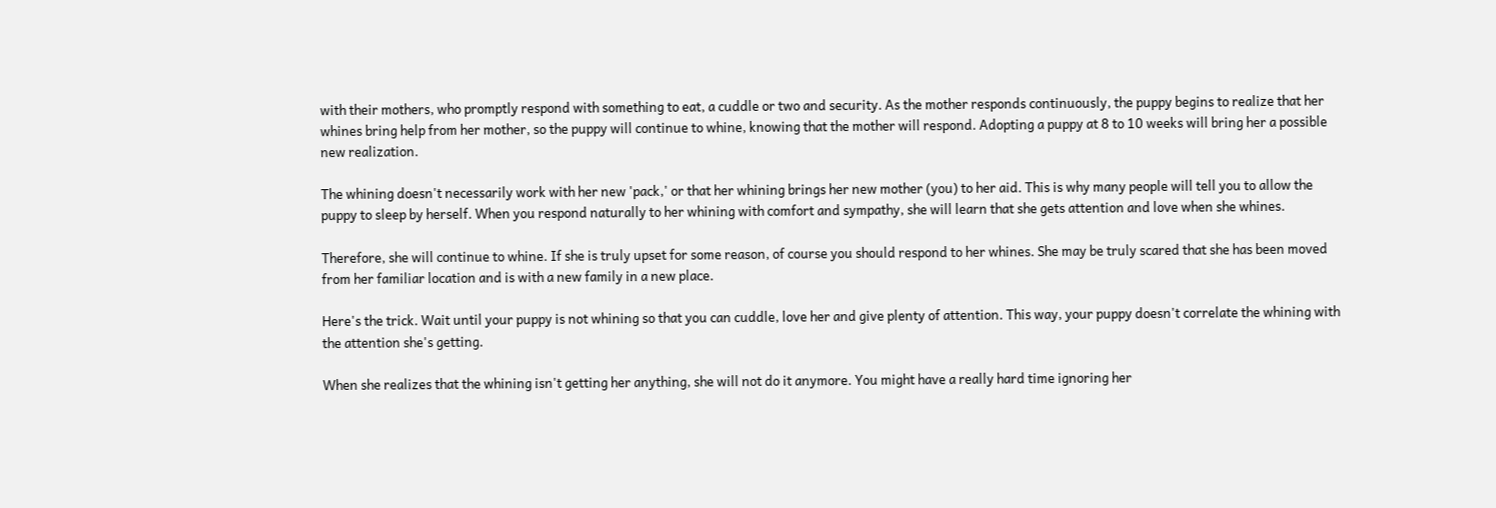with their mothers, who promptly respond with something to eat, a cuddle or two and security. As the mother responds continuously, the puppy begins to realize that her whines bring help from her mother, so the puppy will continue to whine, knowing that the mother will respond. Adopting a puppy at 8 to 10 weeks will bring her a possible new realization.

The whining doesn't necessarily work with her new 'pack,' or that her whining brings her new mother (you) to her aid. This is why many people will tell you to allow the puppy to sleep by herself. When you respond naturally to her whining with comfort and sympathy, she will learn that she gets attention and love when she whines.

Therefore, she will continue to whine. If she is truly upset for some reason, of course you should respond to her whines. She may be truly scared that she has been moved from her familiar location and is with a new family in a new place.

Here's the trick. Wait until your puppy is not whining so that you can cuddle, love her and give plenty of attention. This way, your puppy doesn't correlate the whining with the attention she's getting.

When she realizes that the whining isn't getting her anything, she will not do it anymore. You might have a really hard time ignoring her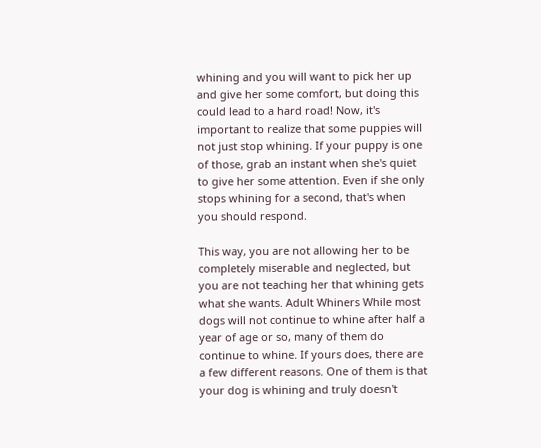whining and you will want to pick her up and give her some comfort, but doing this could lead to a hard road! Now, it's important to realize that some puppies will not just stop whining. If your puppy is one of those, grab an instant when she's quiet to give her some attention. Even if she only stops whining for a second, that's when you should respond.

This way, you are not allowing her to be completely miserable and neglected, but you are not teaching her that whining gets what she wants. Adult Whiners While most dogs will not continue to whine after half a year of age or so, many of them do continue to whine. If yours does, there are a few different reasons. One of them is that your dog is whining and truly doesn't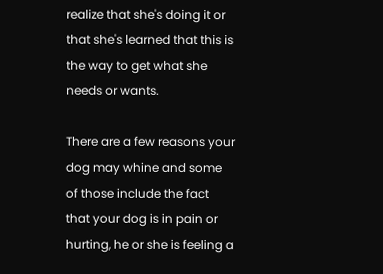realize that she's doing it or that she's learned that this is the way to get what she needs or wants.

There are a few reasons your dog may whine and some of those include the fact that your dog is in pain or hurting, he or she is feeling a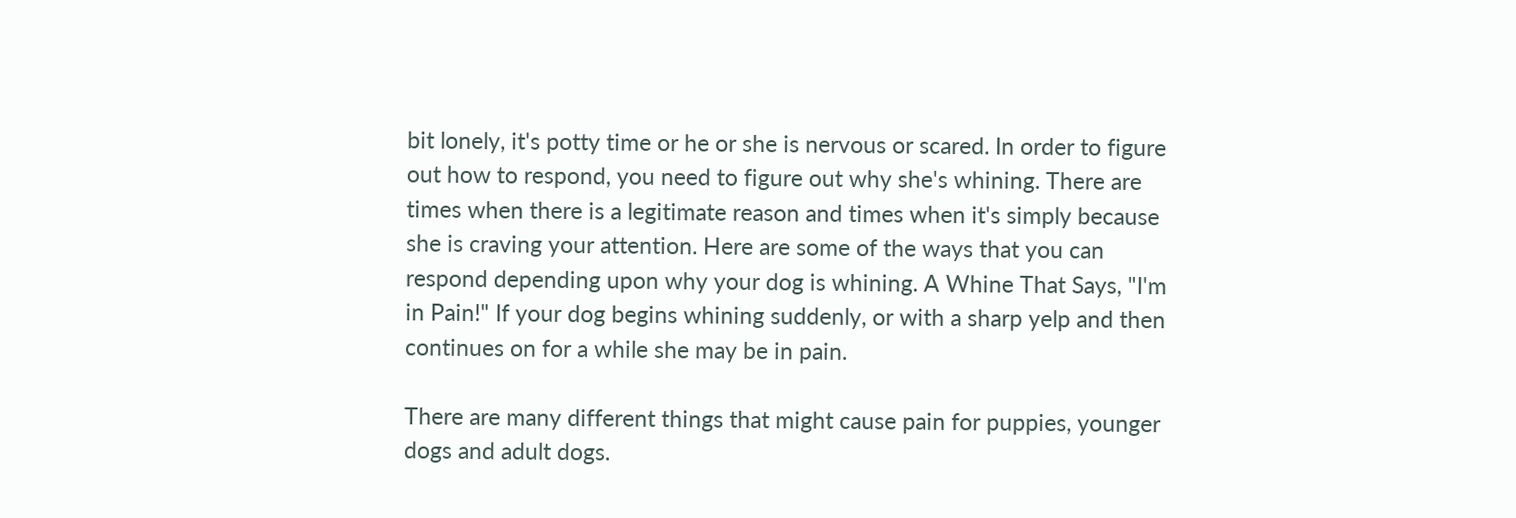bit lonely, it's potty time or he or she is nervous or scared. In order to figure out how to respond, you need to figure out why she's whining. There are times when there is a legitimate reason and times when it's simply because she is craving your attention. Here are some of the ways that you can respond depending upon why your dog is whining. A Whine That Says, "I'm in Pain!" If your dog begins whining suddenly, or with a sharp yelp and then continues on for a while she may be in pain.

There are many different things that might cause pain for puppies, younger dogs and adult dogs.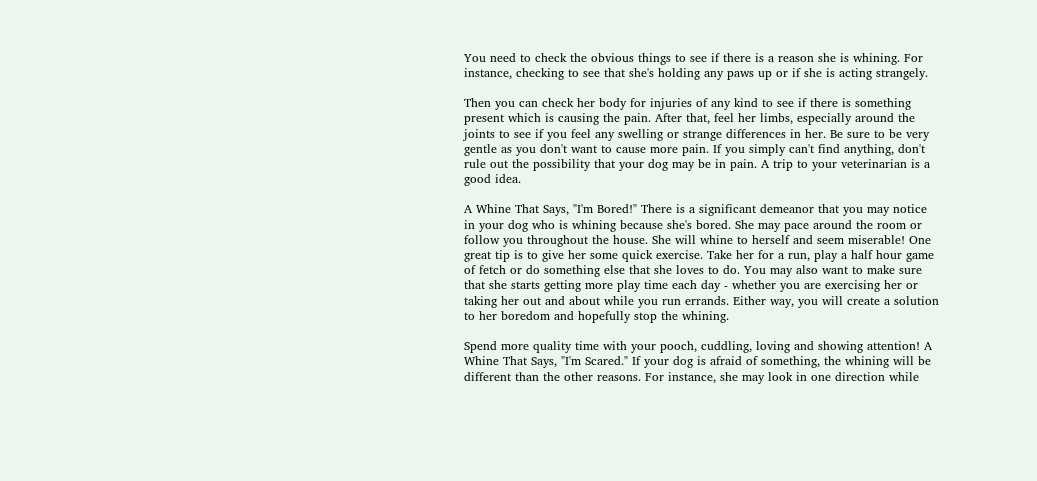You need to check the obvious things to see if there is a reason she is whining. For instance, checking to see that she's holding any paws up or if she is acting strangely.

Then you can check her body for injuries of any kind to see if there is something present which is causing the pain. After that, feel her limbs, especially around the joints to see if you feel any swelling or strange differences in her. Be sure to be very gentle as you don't want to cause more pain. If you simply can't find anything, don't rule out the possibility that your dog may be in pain. A trip to your veterinarian is a good idea.

A Whine That Says, "I'm Bored!" There is a significant demeanor that you may notice in your dog who is whining because she's bored. She may pace around the room or follow you throughout the house. She will whine to herself and seem miserable! One great tip is to give her some quick exercise. Take her for a run, play a half hour game of fetch or do something else that she loves to do. You may also want to make sure that she starts getting more play time each day - whether you are exercising her or taking her out and about while you run errands. Either way, you will create a solution to her boredom and hopefully stop the whining.

Spend more quality time with your pooch, cuddling, loving and showing attention! A Whine That Says, "I'm Scared." If your dog is afraid of something, the whining will be different than the other reasons. For instance, she may look in one direction while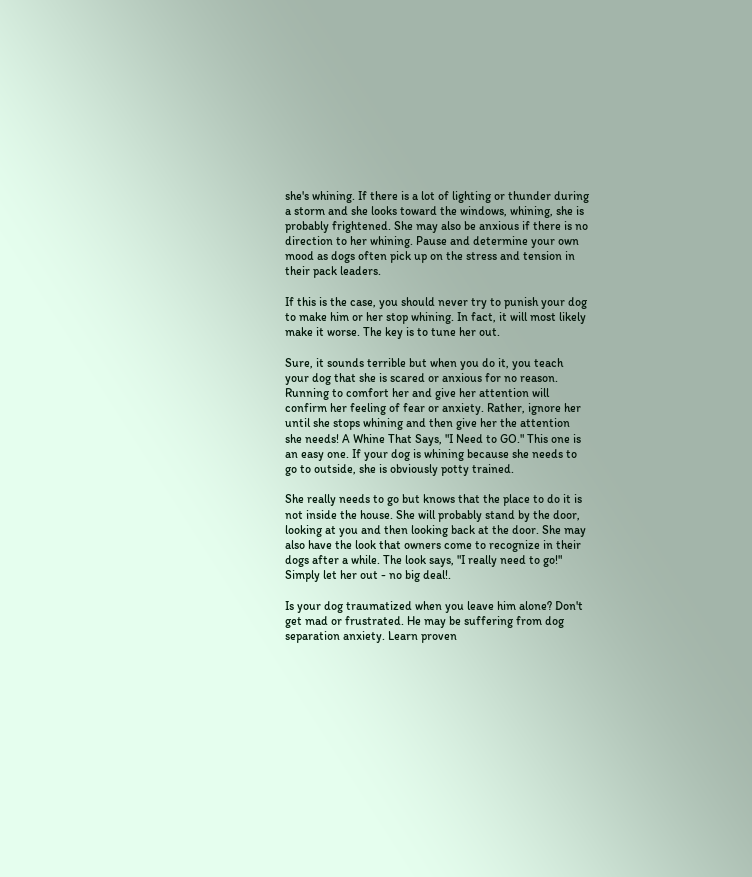she's whining. If there is a lot of lighting or thunder during a storm and she looks toward the windows, whining, she is probably frightened. She may also be anxious if there is no direction to her whining. Pause and determine your own mood as dogs often pick up on the stress and tension in their pack leaders.

If this is the case, you should never try to punish your dog to make him or her stop whining. In fact, it will most likely make it worse. The key is to tune her out.

Sure, it sounds terrible but when you do it, you teach your dog that she is scared or anxious for no reason. Running to comfort her and give her attention will confirm her feeling of fear or anxiety. Rather, ignore her until she stops whining and then give her the attention she needs! A Whine That Says, "I Need to GO." This one is an easy one. If your dog is whining because she needs to go to outside, she is obviously potty trained.

She really needs to go but knows that the place to do it is not inside the house. She will probably stand by the door, looking at you and then looking back at the door. She may also have the look that owners come to recognize in their dogs after a while. The look says, "I really need to go!" Simply let her out - no big deal!.

Is your dog traumatized when you leave him alone? Don't get mad or frustrated. He may be suffering from dog separation anxiety. Learn proven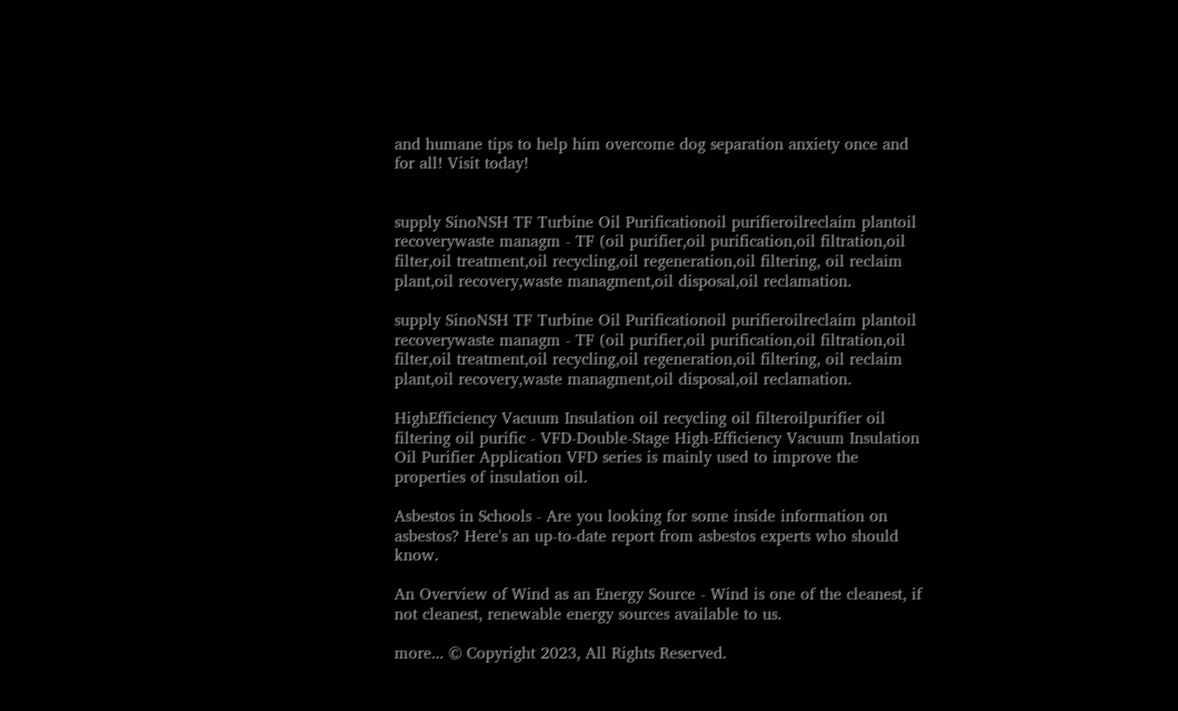and humane tips to help him overcome dog separation anxiety once and for all! Visit today!


supply SinoNSH TF Turbine Oil Purificationoil purifieroilreclaim plantoil recoverywaste managm - TF (oil purifier,oil purification,oil filtration,oil filter,oil treatment,oil recycling,oil regeneration,oil filtering, oil reclaim plant,oil recovery,waste managment,oil disposal,oil reclamation.

supply SinoNSH TF Turbine Oil Purificationoil purifieroilreclaim plantoil recoverywaste managm - TF (oil purifier,oil purification,oil filtration,oil filter,oil treatment,oil recycling,oil regeneration,oil filtering, oil reclaim plant,oil recovery,waste managment,oil disposal,oil reclamation.

HighEfficiency Vacuum Insulation oil recycling oil filteroilpurifier oil filtering oil purific - VFD-Double-Stage High-Efficiency Vacuum Insulation Oil Purifier Application VFD series is mainly used to improve the properties of insulation oil.

Asbestos in Schools - Are you looking for some inside information on asbestos? Here's an up-to-date report from asbestos experts who should know.

An Overview of Wind as an Energy Source - Wind is one of the cleanest, if not cleanest, renewable energy sources available to us.

more... © Copyright 2023, All Rights Reserved.